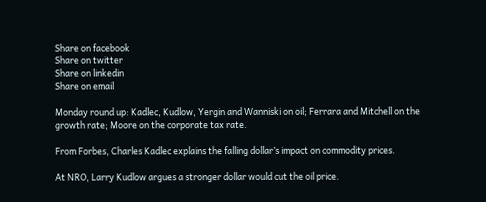Share on facebook
Share on twitter
Share on linkedin
Share on email

Monday round up: Kadlec, Kudlow, Yergin and Wanniski on oil; Ferrara and Mitchell on the growth rate; Moore on the corporate tax rate.

From Forbes, Charles Kadlec explains the falling dollar’s impact on commodity prices.

At NRO, Larry Kudlow argues a stronger dollar would cut the oil price.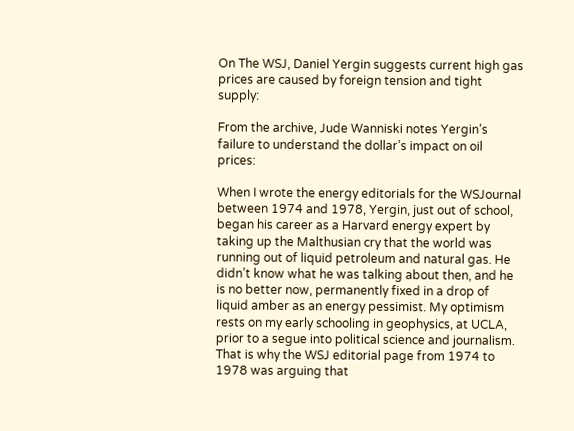On The WSJ, Daniel Yergin suggests current high gas prices are caused by foreign tension and tight supply:

From the archive, Jude Wanniski notes Yergin’s failure to understand the dollar’s impact on oil prices:

When I wrote the energy editorials for the WSJournal between 1974 and 1978, Yergin, just out of school, began his career as a Harvard energy expert by taking up the Malthusian cry that the world was running out of liquid petroleum and natural gas. He didn’t know what he was talking about then, and he is no better now, permanently fixed in a drop of liquid amber as an energy pessimist. My optimism rests on my early schooling in geophysics, at UCLA, prior to a segue into political science and journalism. That is why the WSJ editorial page from 1974 to 1978 was arguing that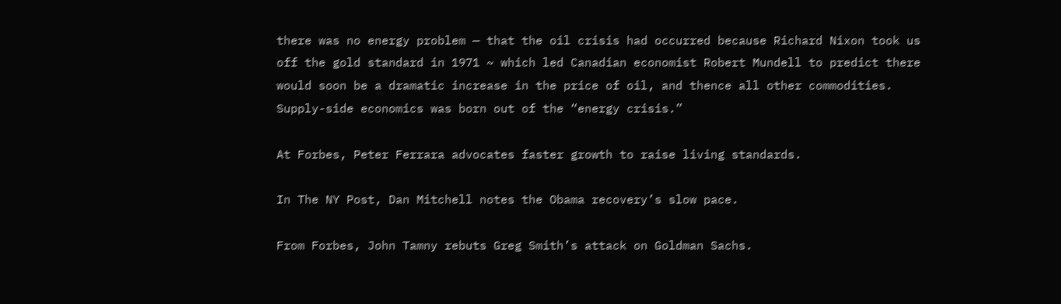there was no energy problem — that the oil crisis had occurred because Richard Nixon took us off the gold standard in 1971 ~ which led Canadian economist Robert Mundell to predict there would soon be a dramatic increase in the price of oil, and thence all other commodities. Supply-side economics was born out of the “energy crisis.”

At Forbes, Peter Ferrara advocates faster growth to raise living standards.

In The NY Post, Dan Mitchell notes the Obama recovery’s slow pace.

From Forbes, John Tamny rebuts Greg Smith’s attack on Goldman Sachs.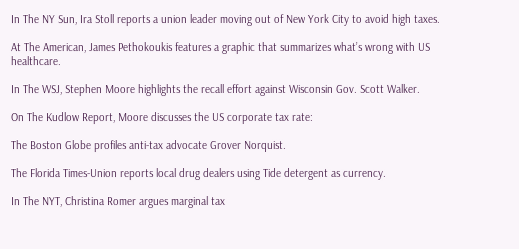In The NY Sun, Ira Stoll reports a union leader moving out of New York City to avoid high taxes.

At The American, James Pethokoukis features a graphic that summarizes what’s wrong with US healthcare.

In The WSJ, Stephen Moore highlights the recall effort against Wisconsin Gov. Scott Walker.

On The Kudlow Report, Moore discusses the US corporate tax rate:

The Boston Globe profiles anti-tax advocate Grover Norquist.

The Florida Times-Union reports local drug dealers using Tide detergent as currency.

In The NYT, Christina Romer argues marginal tax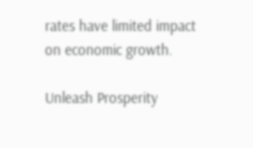rates have limited impact on economic growth.

Unleash Prosperity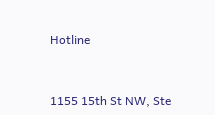Hotline


1155 15th St NW, Ste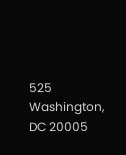525
Washington, DC 20005